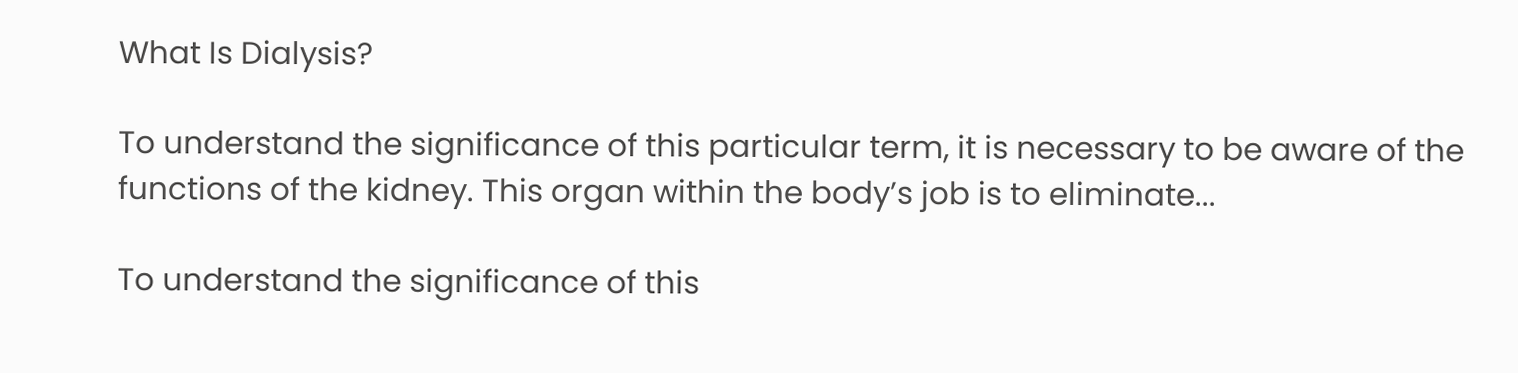What Is Dialysis?

To understand the significance of this particular term, it is necessary to be aware of the functions of the kidney. This organ within the body’s job is to eliminate...

To understand the significance of this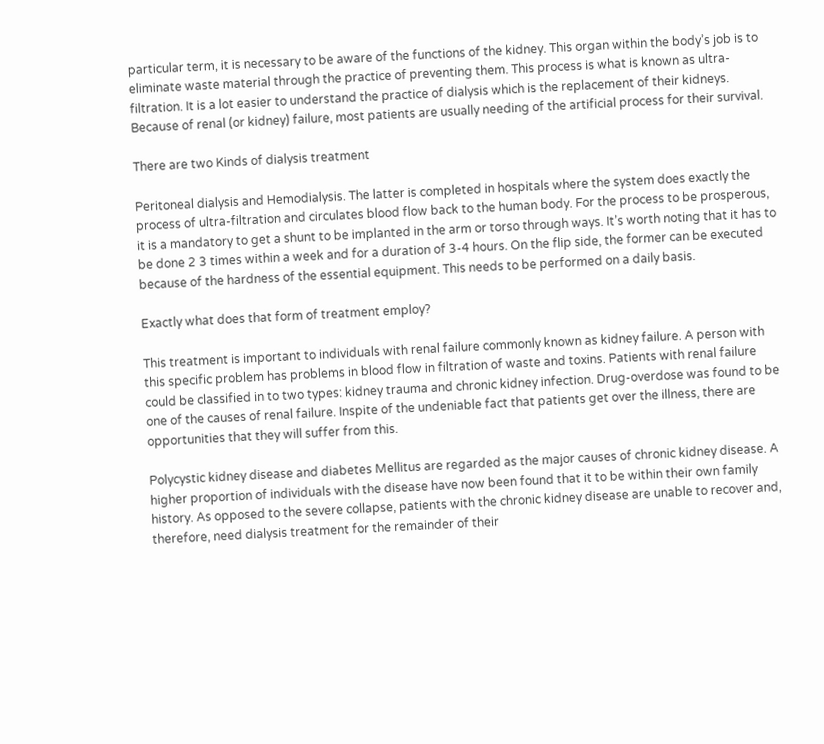particular term, it is necessary to be aware of the functions of the kidney. This organ within the body’s job is to eliminate waste material through the practice of preventing them. This process is what is known as ultra-filtration. It is a lot easier to understand the practice of dialysis which is the replacement of their kidneys. Because of renal (or kidney) failure, most patients are usually needing of the artificial process for their survival.

There are two Kinds of dialysis treatment

Peritoneal dialysis and Hemodialysis. The latter is completed in hospitals where the system does exactly the process of ultra-filtration and circulates blood flow back to the human body. For the process to be prosperous, it is a mandatory to get a shunt to be implanted in the arm or torso through ways. It’s worth noting that it has to be done 2 3 times within a week and for a duration of 3-4 hours. On the flip side, the former can be executed because of the hardness of the essential equipment. This needs to be performed on a daily basis.

Exactly what does that form of treatment employ?

This treatment is important to individuals with renal failure commonly known as kidney failure. A person with this specific problem has problems in blood flow in filtration of waste and toxins. Patients with renal failure could be classified in to two types: kidney trauma and chronic kidney infection. Drug-overdose was found to be one of the causes of renal failure. Inspite of the undeniable fact that patients get over the illness, there are opportunities that they will suffer from this.

Polycystic kidney disease and diabetes Mellitus are regarded as the major causes of chronic kidney disease. A higher proportion of individuals with the disease have now been found that it to be within their own family history. As opposed to the severe collapse, patients with the chronic kidney disease are unable to recover and, therefore, need dialysis treatment for the remainder of their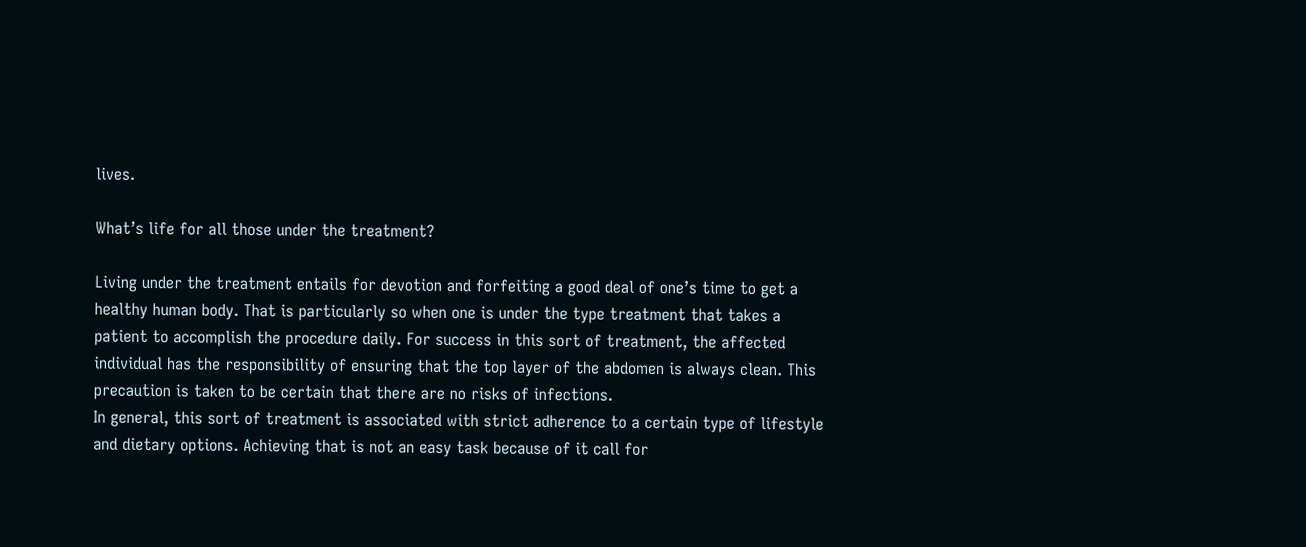lives.

What’s life for all those under the treatment?

Living under the treatment entails for devotion and forfeiting a good deal of one’s time to get a healthy human body. That is particularly so when one is under the type treatment that takes a patient to accomplish the procedure daily. For success in this sort of treatment, the affected individual has the responsibility of ensuring that the top layer of the abdomen is always clean. This precaution is taken to be certain that there are no risks of infections.
In general, this sort of treatment is associated with strict adherence to a certain type of lifestyle and dietary options. Achieving that is not an easy task because of it call for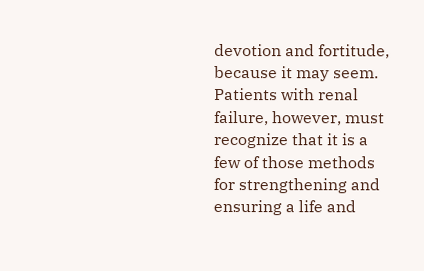devotion and fortitude, because it may seem. Patients with renal failure, however, must recognize that it is a few of those methods for strengthening and ensuring a life and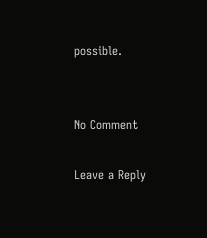possible.


No Comment

Leave a Reply